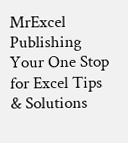MrExcel Publishing
Your One Stop for Excel Tips & Solutions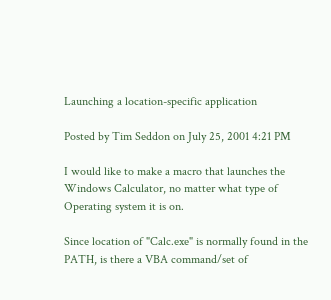Launching a location-specific application

Posted by Tim Seddon on July 25, 2001 4:21 PM

I would like to make a macro that launches the Windows Calculator, no matter what type of Operating system it is on.

Since location of "Calc.exe" is normally found in the PATH, is there a VBA command/set of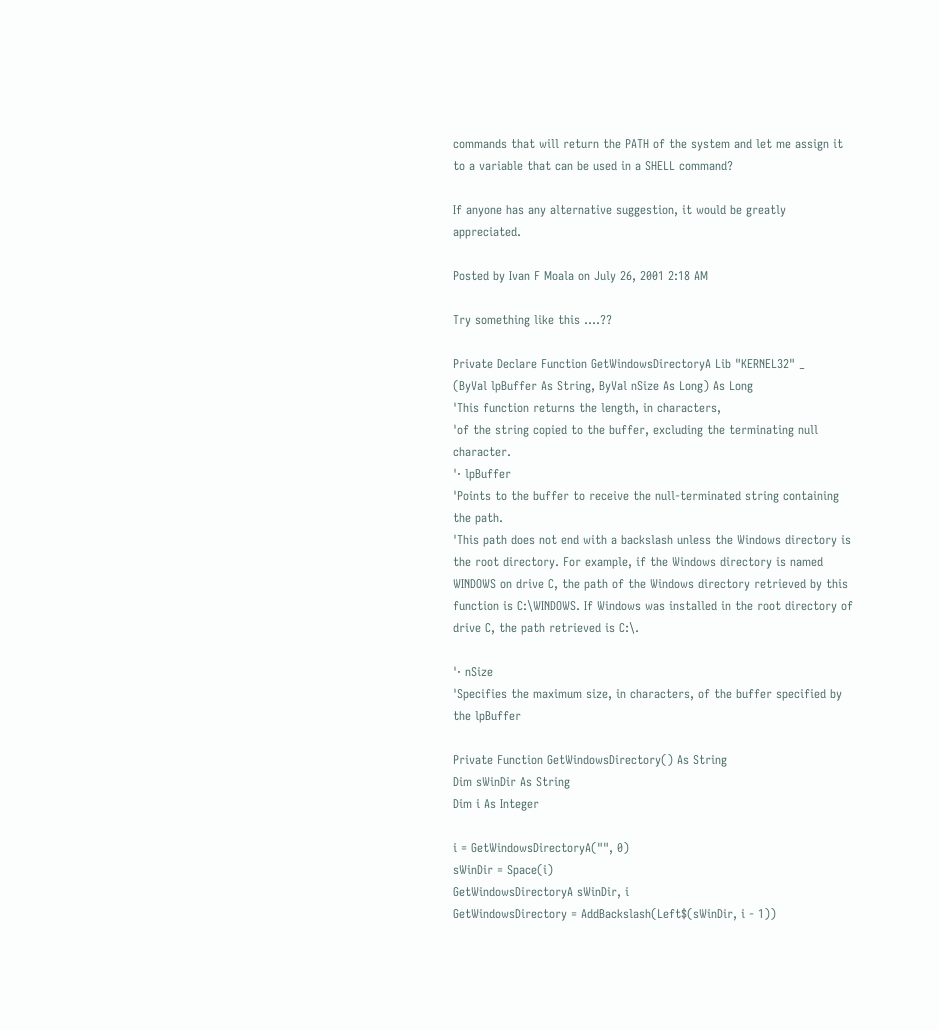commands that will return the PATH of the system and let me assign it to a variable that can be used in a SHELL command?

If anyone has any alternative suggestion, it would be greatly appreciated.

Posted by Ivan F Moala on July 26, 2001 2:18 AM

Try something like this ....??

Private Declare Function GetWindowsDirectoryA Lib "KERNEL32" _
(ByVal lpBuffer As String, ByVal nSize As Long) As Long
'This function returns the length, in characters,
'of the string copied to the buffer, excluding the terminating null character.
'· lpBuffer
'Points to the buffer to receive the null-terminated string containing the path.
'This path does not end with a backslash unless the Windows directory is the root directory. For example, if the Windows directory is named WINDOWS on drive C, the path of the Windows directory retrieved by this function is C:\WINDOWS. If Windows was installed in the root directory of drive C, the path retrieved is C:\.

'· nSize
'Specifies the maximum size, in characters, of the buffer specified by the lpBuffer

Private Function GetWindowsDirectory() As String
Dim sWinDir As String
Dim i As Integer

i = GetWindowsDirectoryA("", 0)
sWinDir = Space(i)
GetWindowsDirectoryA sWinDir, i
GetWindowsDirectory = AddBackslash(Left$(sWinDir, i - 1))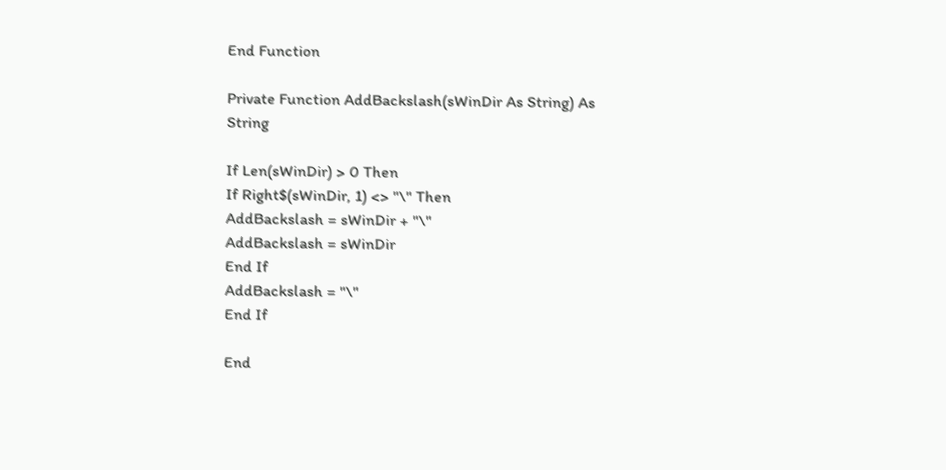End Function

Private Function AddBackslash(sWinDir As String) As String

If Len(sWinDir) > 0 Then
If Right$(sWinDir, 1) <> "\" Then
AddBackslash = sWinDir + "\"
AddBackslash = sWinDir
End If
AddBackslash = "\"
End If

End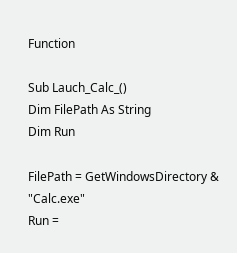Function

Sub Lauch_Calc_()
Dim FilePath As String
Dim Run

FilePath = GetWindowsDirectory & "Calc.exe"
Run =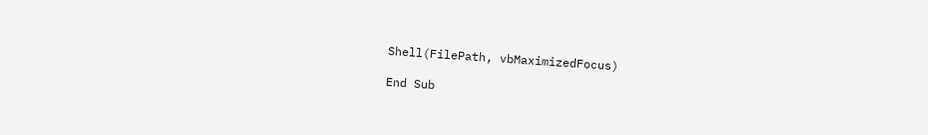Shell(FilePath, vbMaximizedFocus)

End Sub